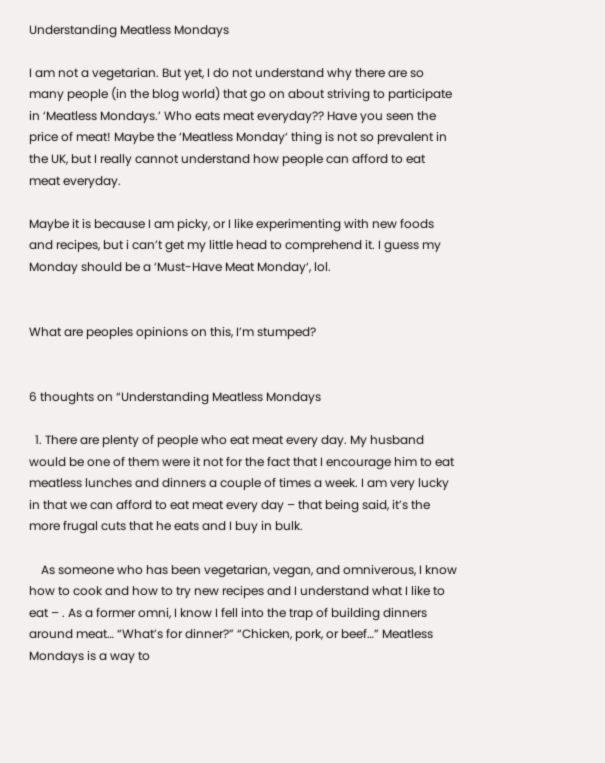Understanding Meatless Mondays

I am not a vegetarian. But yet, I do not understand why there are so many people (in the blog world) that go on about striving to participate in ‘Meatless Mondays.’ Who eats meat everyday?? Have you seen the price of meat! Maybe the ‘Meatless Monday‘ thing is not so prevalent in the UK, but I really cannot understand how people can afford to eat meat everyday.

Maybe it is because I am picky, or I like experimenting with new foods and recipes, but i can’t get my little head to comprehend it. I guess my Monday should be a ‘Must-Have Meat Monday‘, lol.


What are peoples opinions on this, I’m stumped?


6 thoughts on “Understanding Meatless Mondays

  1. There are plenty of people who eat meat every day. My husband would be one of them were it not for the fact that I encourage him to eat meatless lunches and dinners a couple of times a week. I am very lucky in that we can afford to eat meat every day – that being said, it’s the more frugal cuts that he eats and I buy in bulk.

    As someone who has been vegetarian, vegan, and omniverous, I know how to cook and how to try new recipes and I understand what I like to eat – . As a former omni, I know I fell into the trap of building dinners around meat… “What’s for dinner?” “Chicken, pork, or beef…” Meatless Mondays is a way to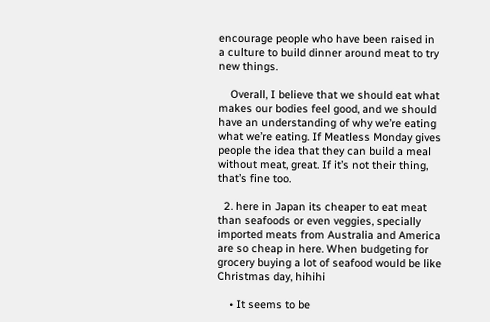encourage people who have been raised in a culture to build dinner around meat to try new things.

    Overall, I believe that we should eat what makes our bodies feel good, and we should have an understanding of why we’re eating what we’re eating. If Meatless Monday gives people the idea that they can build a meal without meat, great. If it’s not their thing, that’s fine too.

  2. here in Japan its cheaper to eat meat than seafoods or even veggies, specially imported meats from Australia and America are so cheap in here. When budgeting for grocery buying a lot of seafood would be like Christmas day, hihihi

    • It seems to be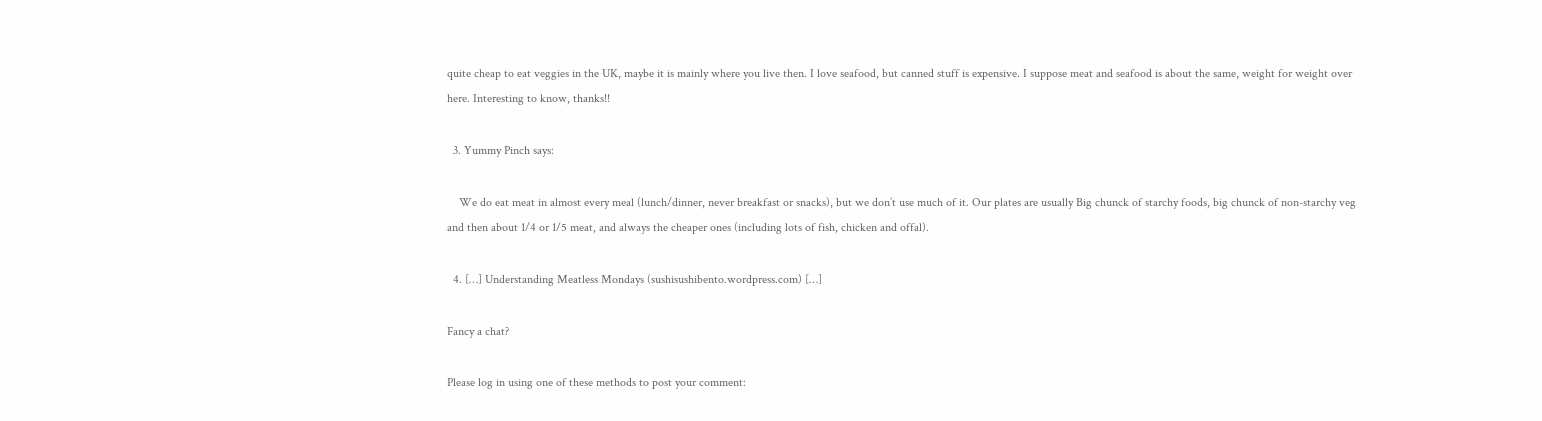quite cheap to eat veggies in the UK, maybe it is mainly where you live then. I love seafood, but canned stuff is expensive. I suppose meat and seafood is about the same, weight for weight over here. Interesting to know, thanks!!

  3. Yummy Pinch says:

    We do eat meat in almost every meal (lunch/dinner, never breakfast or snacks), but we don’t use much of it. Our plates are usually Big chunck of starchy foods, big chunck of non-starchy veg and then about 1/4 or 1/5 meat, and always the cheaper ones (including lots of fish, chicken and offal).

  4. […] Understanding Meatless Mondays (sushisushibento.wordpress.com) […]

Fancy a chat?

Please log in using one of these methods to post your comment: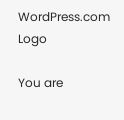WordPress.com Logo

You are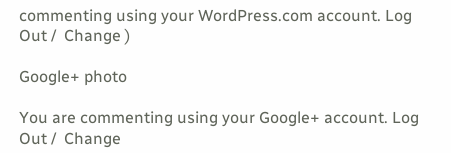commenting using your WordPress.com account. Log Out /  Change )

Google+ photo

You are commenting using your Google+ account. Log Out /  Change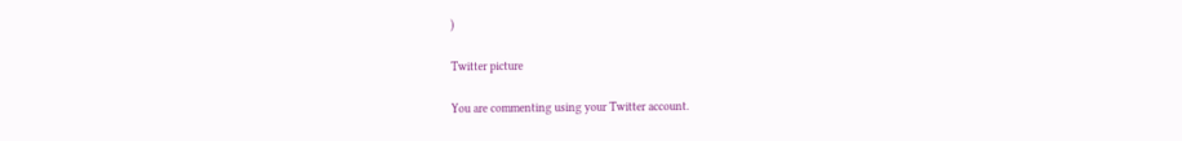)

Twitter picture

You are commenting using your Twitter account.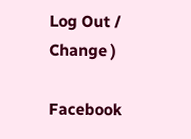Log Out /  Change )

Facebook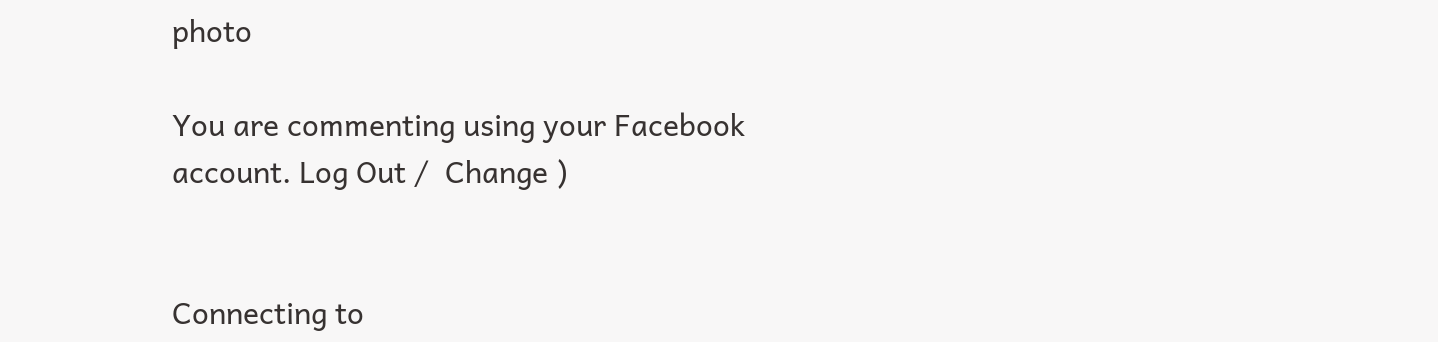photo

You are commenting using your Facebook account. Log Out /  Change )


Connecting to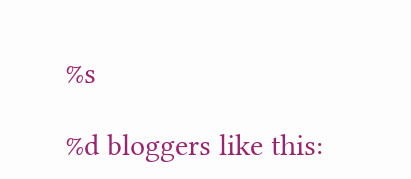%s

%d bloggers like this: